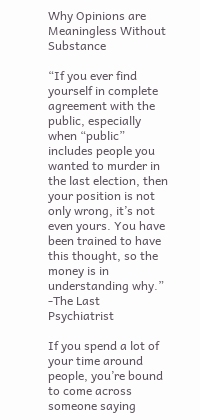Why Opinions are Meaningless Without Substance

“If you ever find yourself in complete agreement with the public, especially when “public” includes people you wanted to murder in the last election, then your position is not only wrong, it’s not even yours. You have been trained to have this thought, so the money is in understanding why.”
-The Last Psychiatrist

If you spend a lot of your time around people, you’re bound to come across someone saying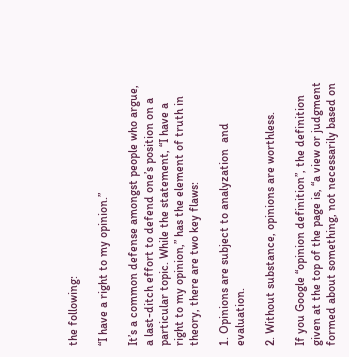the following:

“I have a right to my opinion.”

It’s a common defense amongst people who argue, a last-ditch effort to defend one’s position on a particular topic. While the statement, “I have a right to my opinion,” has the element of truth in theory, there are two key flaws:

1. Opinions are subject to analyzation  and evaluation.

2. Without substance, opinions are worthless.

If you Google “opinion definition”, the definition given at the top of the page is, “a view or judgment formed about something, not necessarily based on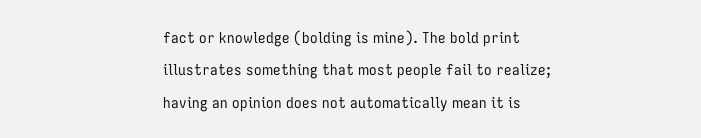fact or knowledge (bolding is mine). The bold print illustrates something that most people fail to realize; having an opinion does not automatically mean it is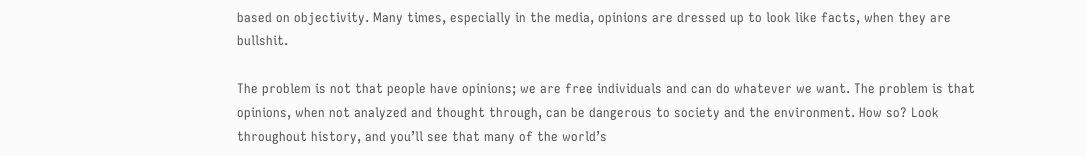based on objectivity. Many times, especially in the media, opinions are dressed up to look like facts, when they are bullshit.

The problem is not that people have opinions; we are free individuals and can do whatever we want. The problem is that opinions, when not analyzed and thought through, can be dangerous to society and the environment. How so? Look throughout history, and you’ll see that many of the world’s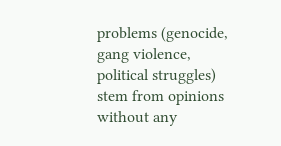problems (genocide, gang violence, political struggles) stem from opinions without any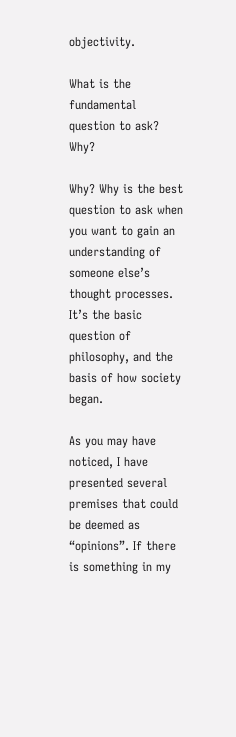objectivity.

What is the fundamental question to ask? Why?

Why? Why is the best question to ask when you want to gain an understanding of someone else’s thought processes. It’s the basic question of philosophy, and the basis of how society began.

As you may have noticed, I have presented several premises that could be deemed as “opinions”. If there is something in my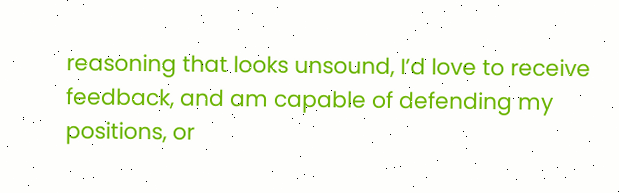reasoning that looks unsound, I’d love to receive feedback, and am capable of defending my positions, or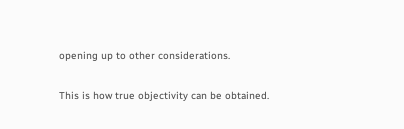opening up to other considerations.

This is how true objectivity can be obtained.